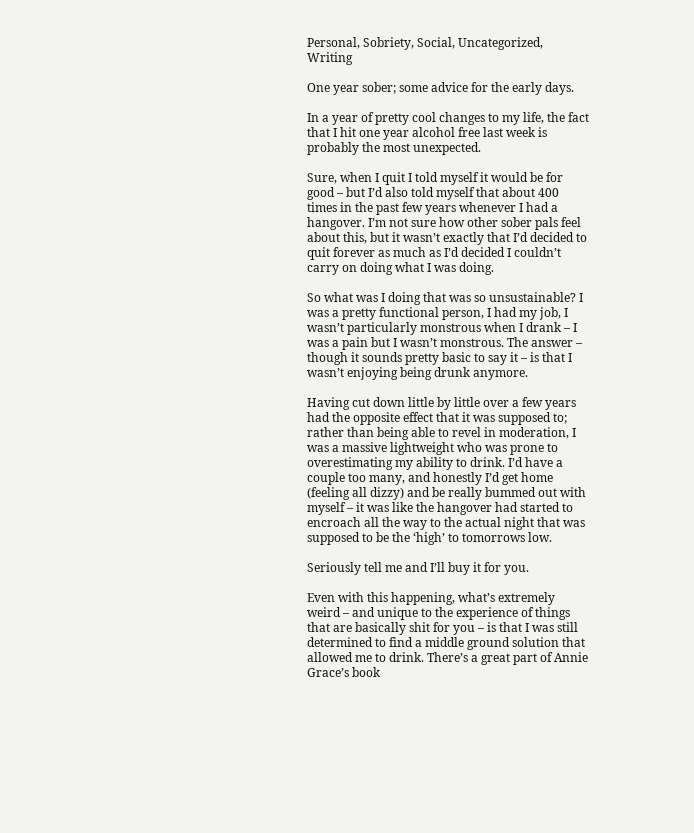Personal, Sobriety, Social, Uncategorized, Writing

One year sober; some advice for the early days.

In a year of pretty cool changes to my life, the fact that I hit one year alcohol free last week is probably the most unexpected.

Sure, when I quit I told myself it would be for good – but I’d also told myself that about 400 times in the past few years whenever I had a hangover. I’m not sure how other sober pals feel about this, but it wasn’t exactly that I’d decided to quit forever as much as I’d decided I couldn’t carry on doing what I was doing.

So what was I doing that was so unsustainable? I was a pretty functional person, I had my job, I wasn’t particularly monstrous when I drank – I was a pain but I wasn’t monstrous. The answer – though it sounds pretty basic to say it – is that I wasn’t enjoying being drunk anymore.

Having cut down little by little over a few years had the opposite effect that it was supposed to; rather than being able to revel in moderation, I was a massive lightweight who was prone to overestimating my ability to drink. I’d have a couple too many, and honestly I’d get home (feeling all dizzy) and be really bummed out with myself – it was like the hangover had started to encroach all the way to the actual night that was supposed to be the ‘high’ to tomorrows low.

Seriously tell me and I’ll buy it for you.

Even with this happening, what’s extremely weird – and unique to the experience of things that are basically shit for you – is that I was still determined to find a middle ground solution that allowed me to drink. There’s a great part of Annie Grace’s book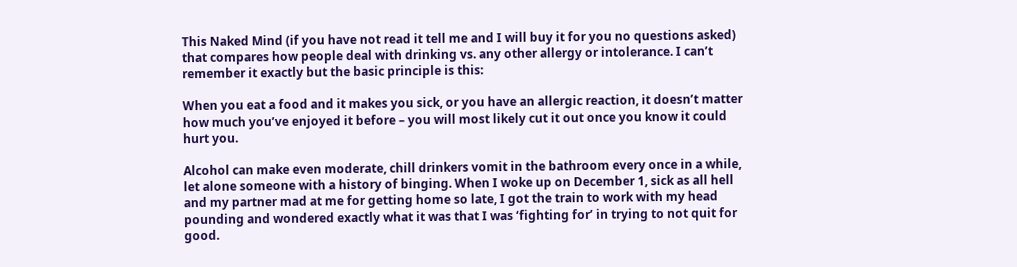This Naked Mind (if you have not read it tell me and I will buy it for you no questions asked) that compares how people deal with drinking vs. any other allergy or intolerance. I can’t remember it exactly but the basic principle is this:

When you eat a food and it makes you sick, or you have an allergic reaction, it doesn’t matter how much you’ve enjoyed it before – you will most likely cut it out once you know it could hurt you.

Alcohol can make even moderate, chill drinkers vomit in the bathroom every once in a while, let alone someone with a history of binging. When I woke up on December 1, sick as all hell and my partner mad at me for getting home so late, I got the train to work with my head pounding and wondered exactly what it was that I was ‘fighting for’ in trying to not quit for good.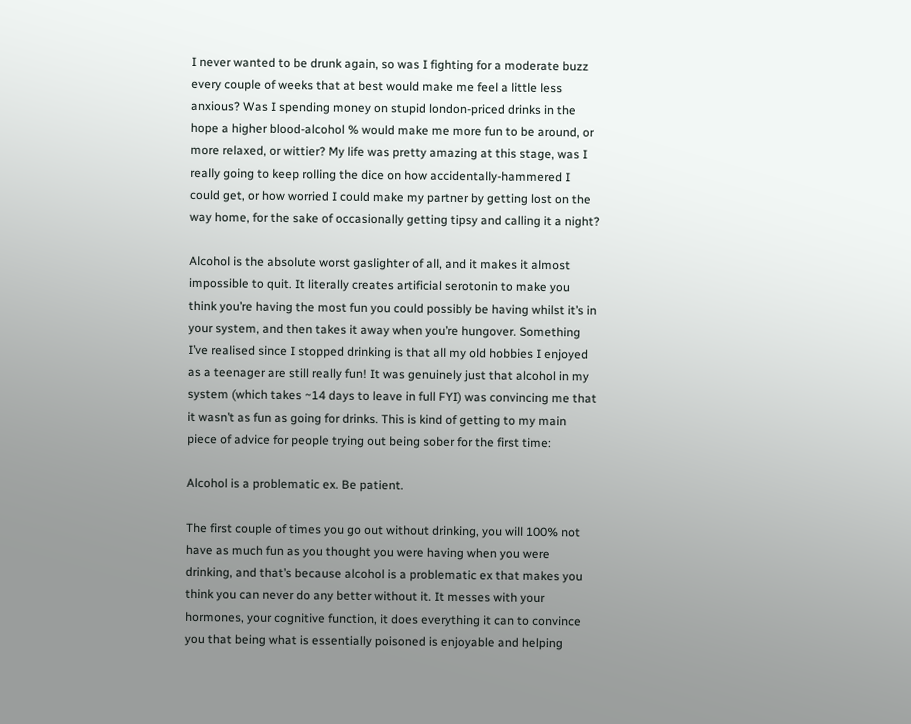I never wanted to be drunk again, so was I fighting for a moderate buzz every couple of weeks that at best would make me feel a little less anxious? Was I spending money on stupid london-priced drinks in the hope a higher blood-alcohol % would make me more fun to be around, or more relaxed, or wittier? My life was pretty amazing at this stage, was I really going to keep rolling the dice on how accidentally-hammered I could get, or how worried I could make my partner by getting lost on the way home, for the sake of occasionally getting tipsy and calling it a night?

Alcohol is the absolute worst gaslighter of all, and it makes it almost impossible to quit. It literally creates artificial serotonin to make you think you’re having the most fun you could possibly be having whilst it’s in your system, and then takes it away when you’re hungover. Something I’ve realised since I stopped drinking is that all my old hobbies I enjoyed as a teenager are still really fun! It was genuinely just that alcohol in my system (which takes ~14 days to leave in full FYI) was convincing me that it wasn’t as fun as going for drinks. This is kind of getting to my main piece of advice for people trying out being sober for the first time:

Alcohol is a problematic ex. Be patient.

The first couple of times you go out without drinking, you will 100% not have as much fun as you thought you were having when you were drinking, and that’s because alcohol is a problematic ex that makes you think you can never do any better without it. It messes with your hormones, your cognitive function, it does everything it can to convince you that being what is essentially poisoned is enjoyable and helping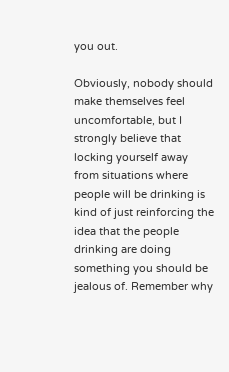you out.

Obviously, nobody should make themselves feel uncomfortable, but I strongly believe that locking yourself away from situations where people will be drinking is kind of just reinforcing the idea that the people drinking are doing something you should be jealous of. Remember why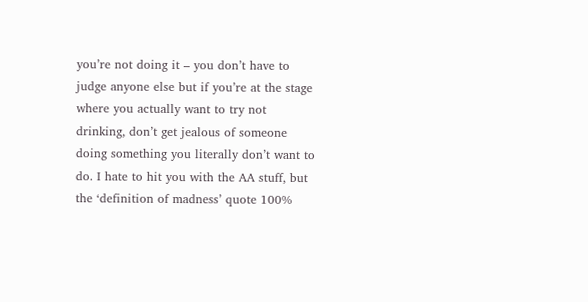you’re not doing it – you don’t have to judge anyone else but if you’re at the stage where you actually want to try not drinking, don’t get jealous of someone doing something you literally don’t want to do. I hate to hit you with the AA stuff, but the ‘definition of madness’ quote 100%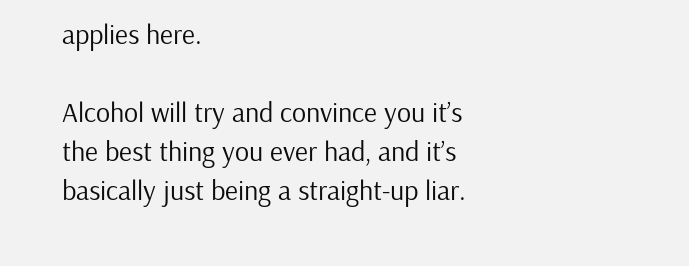applies here.

Alcohol will try and convince you it’s the best thing you ever had, and it’s basically just being a straight-up liar.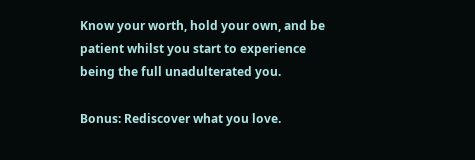Know your worth, hold your own, and be patient whilst you start to experience being the full unadulterated you.

Bonus: Rediscover what you love.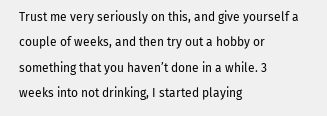Trust me very seriously on this, and give yourself a couple of weeks, and then try out a hobby or something that you haven’t done in a while. 3 weeks into not drinking, I started playing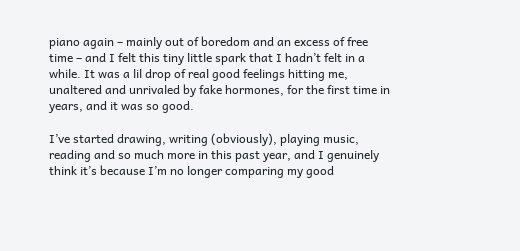piano again – mainly out of boredom and an excess of free time – and I felt this tiny little spark that I hadn’t felt in a while. It was a lil drop of real good feelings hitting me, unaltered and unrivaled by fake hormones, for the first time in years, and it was so good.

I’ve started drawing, writing (obviously), playing music, reading and so much more in this past year, and I genuinely think it’s because I’m no longer comparing my good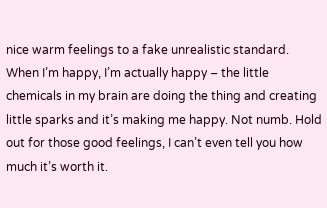nice warm feelings to a fake unrealistic standard. When I’m happy, I’m actually happy – the little chemicals in my brain are doing the thing and creating little sparks and it’s making me happy. Not numb. Hold out for those good feelings, I can’t even tell you how much it’s worth it.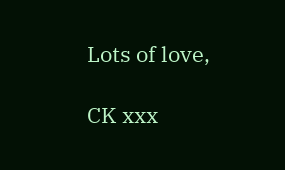Lots of love,

CK xxx